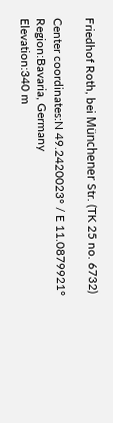Friedhof Roth, bei Münchener Str. (TK 25 no. 6732)

Center coordinates:N 49.2420023° / E 11.0879921°
Region:Bavaria, Germany
Elevation:340 m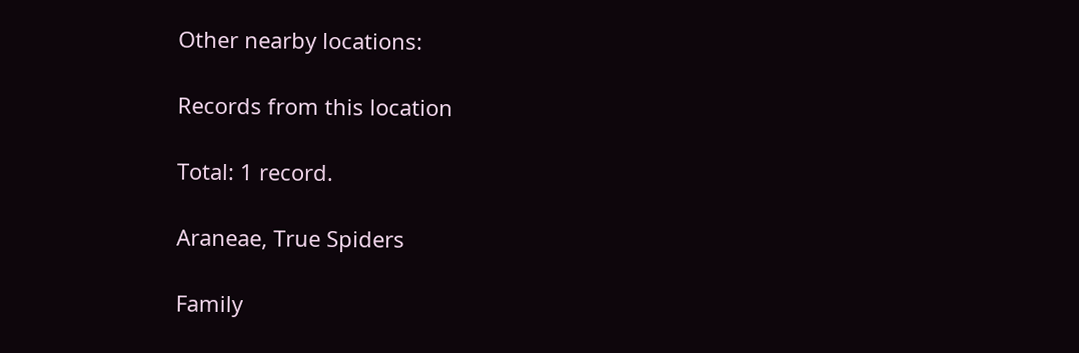Other nearby locations:

Records from this location

Total: 1 record.

Araneae, True Spiders

Family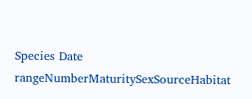Species Date rangeNumberMaturitySexSourceHabitat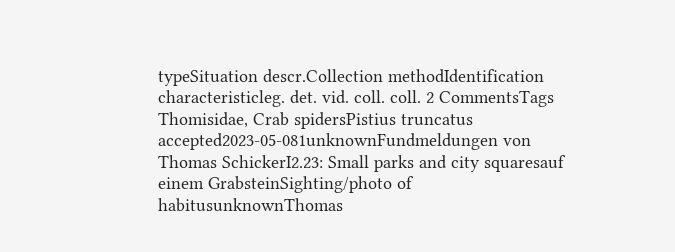typeSituation descr.Collection methodIdentification characteristicleg. det. vid. coll. coll. 2 CommentsTags
Thomisidae, Crab spidersPistius truncatus accepted2023-05-081unknownFundmeldungen von Thomas SchickerI2.23: Small parks and city squaresauf einem GrabsteinSighting/photo of habitusunknownThomas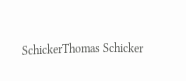SchickerThomas Schicker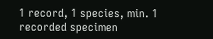1 record, 1 species, min. 1 recorded specimen